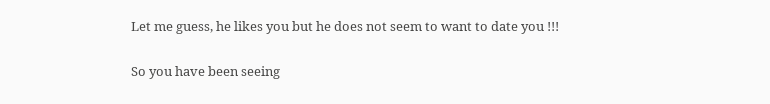Let me guess, he likes you but he does not seem to want to date you !!!

So you have been seeing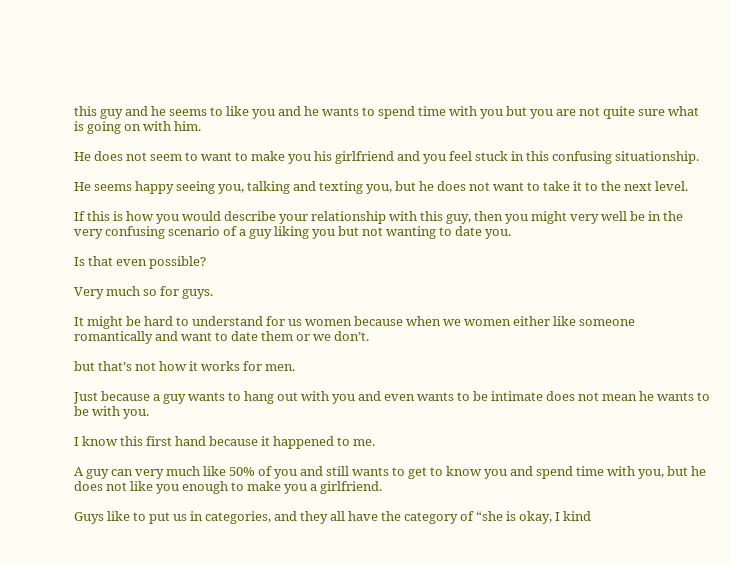this guy and he seems to like you and he wants to spend time with you but you are not quite sure what is going on with him.

He does not seem to want to make you his girlfriend and you feel stuck in this confusing situationship.

He seems happy seeing you, talking and texting you, but he does not want to take it to the next level.

If this is how you would describe your relationship with this guy, then you might very well be in the very confusing scenario of a guy liking you but not wanting to date you.

Is that even possible?

Very much so for guys.

It might be hard to understand for us women because when we women either like someone romantically and want to date them or we don’t.

but that’s not how it works for men.

Just because a guy wants to hang out with you and even wants to be intimate does not mean he wants to be with you.

I know this first hand because it happened to me.

A guy can very much like 50% of you and still wants to get to know you and spend time with you, but he does not like you enough to make you a girlfriend.

Guys like to put us in categories, and they all have the category of “she is okay, I kind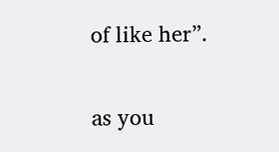of like her”.

as you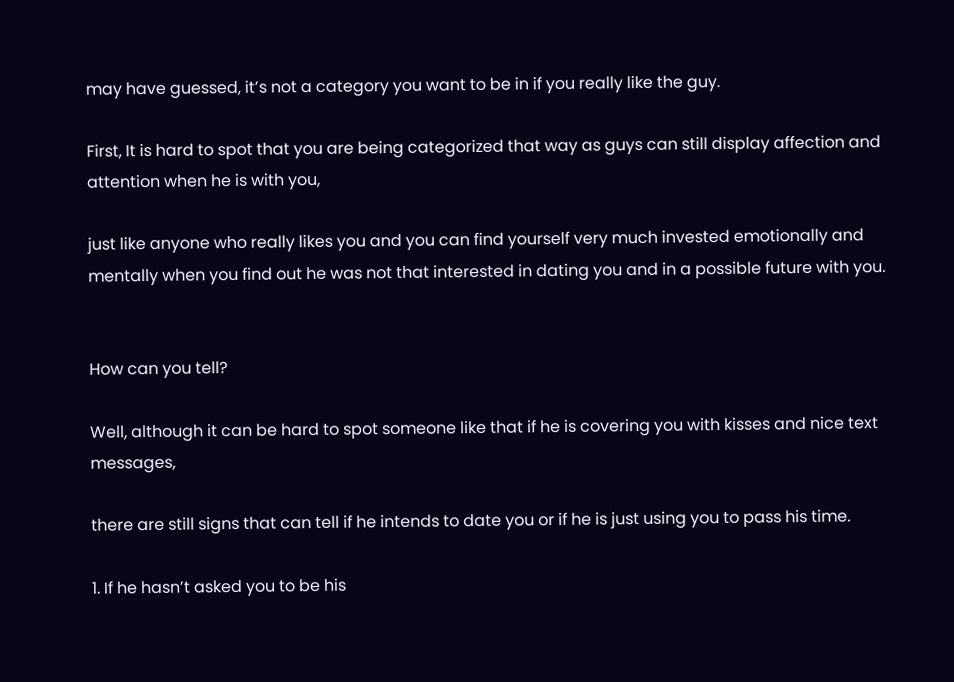may have guessed, it’s not a category you want to be in if you really like the guy.

First, It is hard to spot that you are being categorized that way as guys can still display affection and attention when he is with you,

just like anyone who really likes you and you can find yourself very much invested emotionally and mentally when you find out he was not that interested in dating you and in a possible future with you.


How can you tell?

Well, although it can be hard to spot someone like that if he is covering you with kisses and nice text messages,

there are still signs that can tell if he intends to date you or if he is just using you to pass his time.

1. If he hasn’t asked you to be his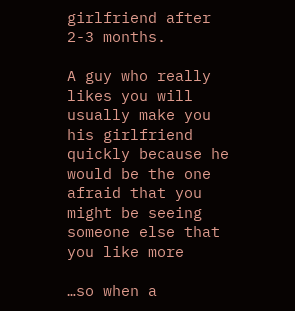girlfriend after 2-3 months.

A guy who really likes you will usually make you his girlfriend quickly because he would be the one afraid that you might be seeing someone else that you like more

…so when a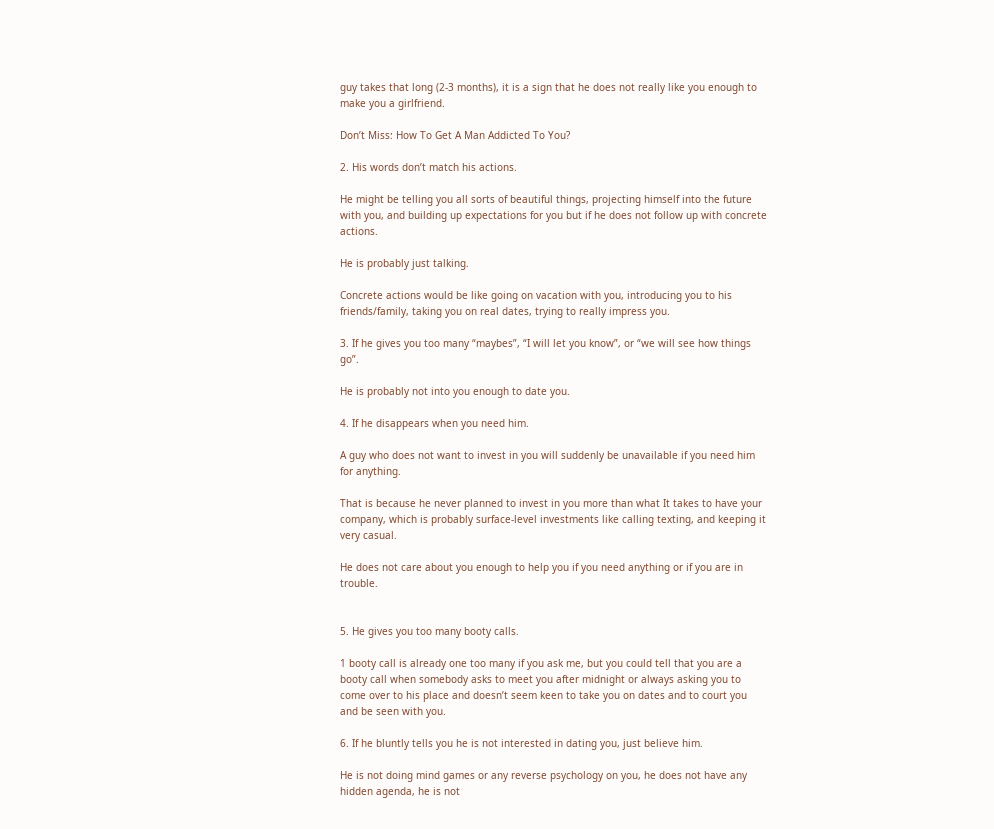guy takes that long (2-3 months), it is a sign that he does not really like you enough to make you a girlfriend.

Don’t Miss: How To Get A Man Addicted To You?

2. His words don’t match his actions.

He might be telling you all sorts of beautiful things, projecting himself into the future with you, and building up expectations for you but if he does not follow up with concrete actions.

He is probably just talking.

Concrete actions would be like going on vacation with you, introducing you to his friends/family, taking you on real dates, trying to really impress you.

3. If he gives you too many “maybes”, “I will let you know”, or “we will see how things go”.

He is probably not into you enough to date you.

4. If he disappears when you need him.

A guy who does not want to invest in you will suddenly be unavailable if you need him for anything.

That is because he never planned to invest in you more than what It takes to have your company, which is probably surface-level investments like calling texting, and keeping it very casual.

He does not care about you enough to help you if you need anything or if you are in trouble.


5. He gives you too many booty calls.

1 booty call is already one too many if you ask me, but you could tell that you are a booty call when somebody asks to meet you after midnight or always asking you to come over to his place and doesn’t seem keen to take you on dates and to court you and be seen with you.

6. If he bluntly tells you he is not interested in dating you, just believe him.

He is not doing mind games or any reverse psychology on you, he does not have any hidden agenda, he is not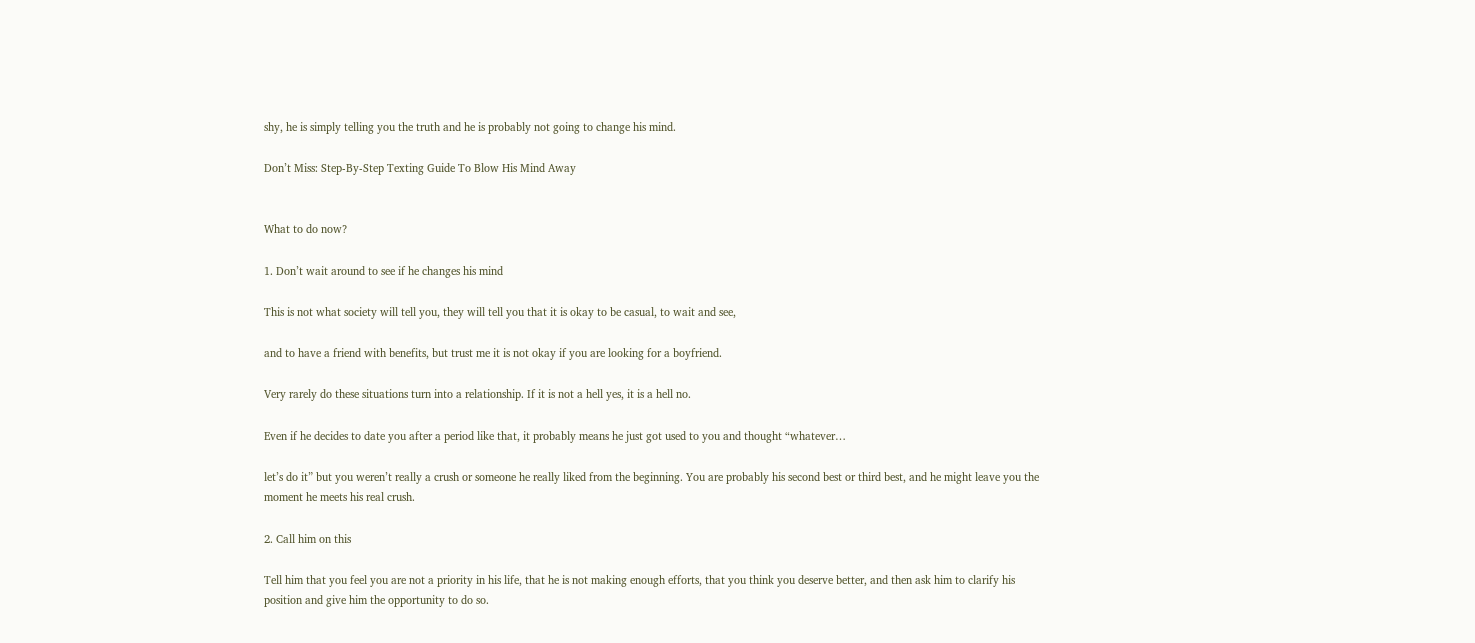shy, he is simply telling you the truth and he is probably not going to change his mind.

Don’t Miss: Step-By-Step Texting Guide To Blow His Mind Away


What to do now?

1. Don’t wait around to see if he changes his mind

This is not what society will tell you, they will tell you that it is okay to be casual, to wait and see,

and to have a friend with benefits, but trust me it is not okay if you are looking for a boyfriend.

Very rarely do these situations turn into a relationship. If it is not a hell yes, it is a hell no.

Even if he decides to date you after a period like that, it probably means he just got used to you and thought “whatever…

let’s do it” but you weren’t really a crush or someone he really liked from the beginning. You are probably his second best or third best, and he might leave you the moment he meets his real crush.

2. Call him on this

Tell him that you feel you are not a priority in his life, that he is not making enough efforts, that you think you deserve better, and then ask him to clarify his position and give him the opportunity to do so.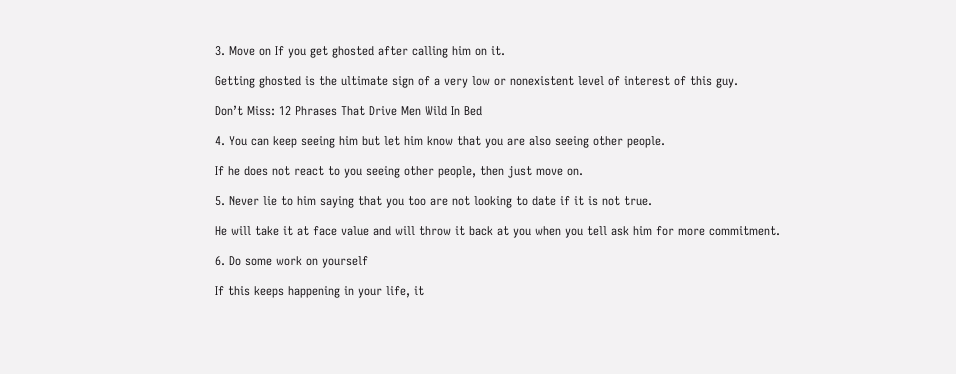3. Move on If you get ghosted after calling him on it.

Getting ghosted is the ultimate sign of a very low or nonexistent level of interest of this guy.

Don’t Miss: 12 Phrases That Drive Men Wild In Bed

4. You can keep seeing him but let him know that you are also seeing other people.

If he does not react to you seeing other people, then just move on.

5. Never lie to him saying that you too are not looking to date if it is not true.

He will take it at face value and will throw it back at you when you tell ask him for more commitment.

6. Do some work on yourself

If this keeps happening in your life, it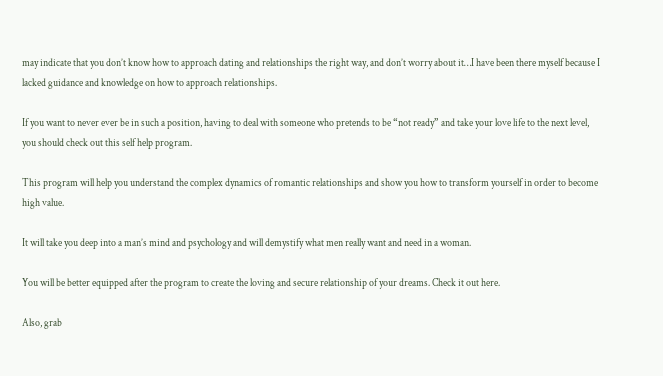may indicate that you don’t know how to approach dating and relationships the right way, and don’t worry about it…I have been there myself because I lacked guidance and knowledge on how to approach relationships.

If you want to never ever be in such a position, having to deal with someone who pretends to be “not ready” and take your love life to the next level, you should check out this self help program.

This program will help you understand the complex dynamics of romantic relationships and show you how to transform yourself in order to become high value.

It will take you deep into a man’s mind and psychology and will demystify what men really want and need in a woman.

You will be better equipped after the program to create the loving and secure relationship of your dreams. Check it out here.

Also, grab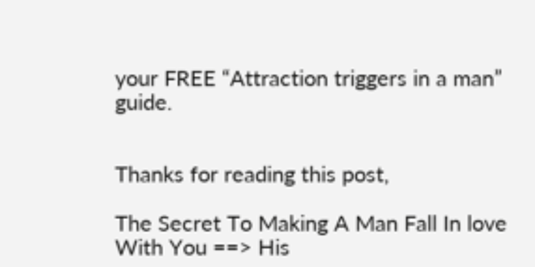your FREE “Attraction triggers in a man” guide.


Thanks for reading this post,

The Secret To Making A Man Fall In love With You ==> His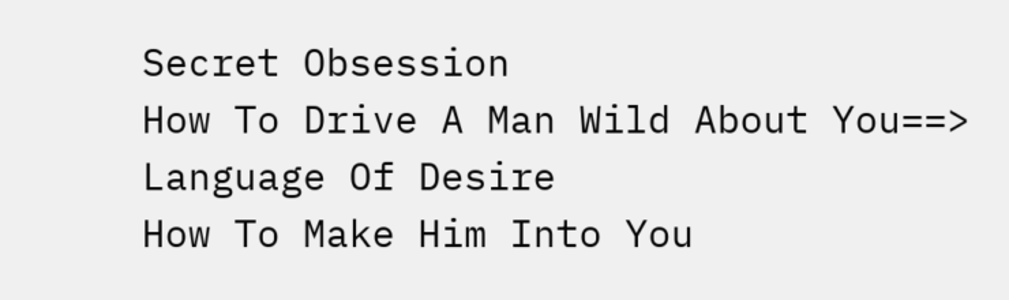Secret Obsession
How To Drive A Man Wild About You==> Language Of Desire
How To Make Him Into You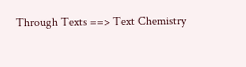Through Texts ==> Text Chemistry